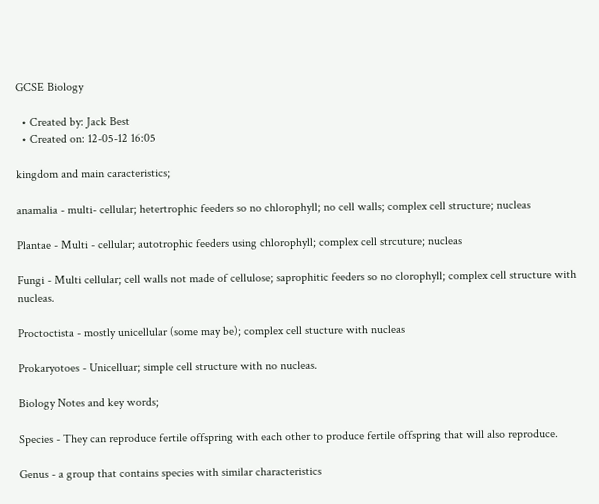GCSE Biology

  • Created by: Jack Best
  • Created on: 12-05-12 16:05

kingdom and main caracteristics;

anamalia - multi- cellular; hetertrophic feeders so no chlorophyll; no cell walls; complex cell structure; nucleas

Plantae - Multi - cellular; autotrophic feeders using chlorophyll; complex cell strcuture; nucleas

Fungi - Multi cellular; cell walls not made of cellulose; saprophitic feeders so no clorophyll; complex cell structure with nucleas.

Proctoctista - mostly unicellular (some may be); complex cell stucture with nucleas

Prokaryotoes - Unicelluar; simple cell structure with no nucleas.

Biology Notes and key words;

Species - They can reproduce fertile offspring with each other to produce fertile offspring that will also reproduce.

Genus - a group that contains species with similar characteristics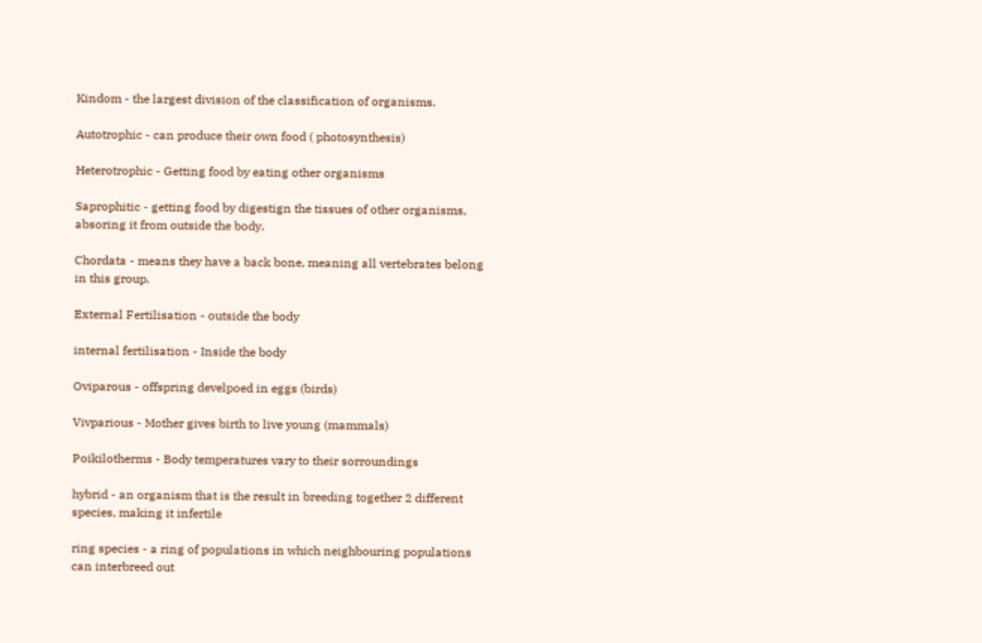Kindom - the largest division of the classification of organisms.

Autotrophic - can produce their own food ( photosynthesis)

Heterotrophic - Getting food by eating other organisms

Saprophitic - getting food by digestign the tissues of other organisms, absoring it from outside the body.

Chordata - means they have a back bone, meaning all vertebrates belong in this group.

External Fertilisation - outside the body

internal fertilisation - Inside the body

Oviparous - offspring develpoed in eggs (birds)

Vivparious - Mother gives birth to live young (mammals)

Poikilotherms - Body temperatures vary to their sorroundings

hybrid - an organism that is the result in breeding together 2 different species, making it infertile

ring species - a ring of populations in which neighbouring populations can interbreed out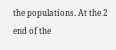the populations. At the 2 end of the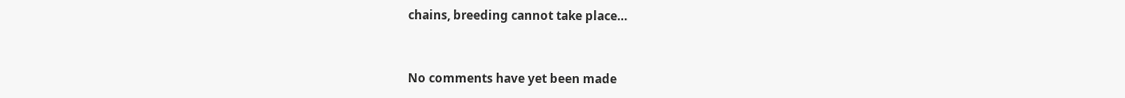chains, breeding cannot take place…


No comments have yet been made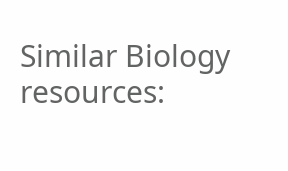Similar Biology resources: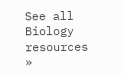See all Biology resources »